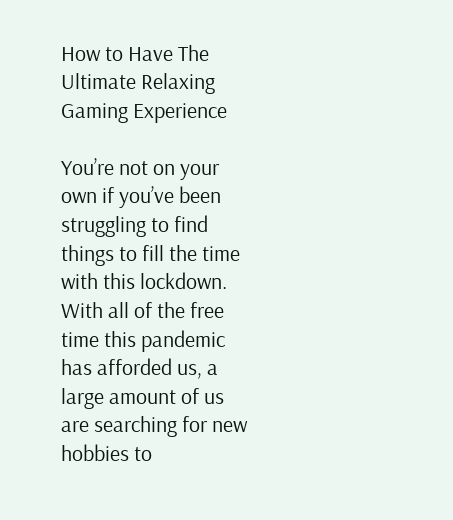How to Have The Ultimate Relaxing Gaming Experience

You’re not on your own if you’ve been struggling to find things to fill the time with this lockdown. With all of the free time this pandemic has afforded us, a large amount of us are searching for new hobbies to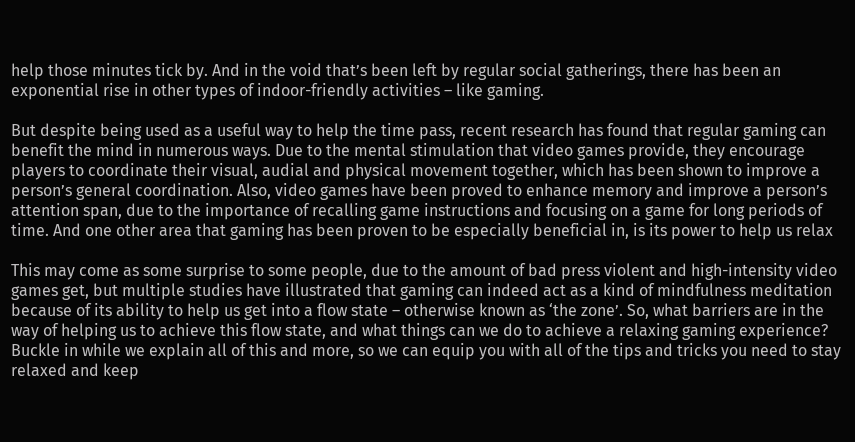help those minutes tick by. And in the void that’s been left by regular social gatherings, there has been an exponential rise in other types of indoor-friendly activities – like gaming.

But despite being used as a useful way to help the time pass, recent research has found that regular gaming can benefit the mind in numerous ways. Due to the mental stimulation that video games provide, they encourage players to coordinate their visual, audial and physical movement together, which has been shown to improve a person’s general coordination. Also, video games have been proved to enhance memory and improve a person’s attention span, due to the importance of recalling game instructions and focusing on a game for long periods of time. And one other area that gaming has been proven to be especially beneficial in, is its power to help us relax

This may come as some surprise to some people, due to the amount of bad press violent and high-intensity video games get, but multiple studies have illustrated that gaming can indeed act as a kind of mindfulness meditation because of its ability to help us get into a flow state – otherwise known as ‘the zone’. So, what barriers are in the way of helping us to achieve this flow state, and what things can we do to achieve a relaxing gaming experience? Buckle in while we explain all of this and more, so we can equip you with all of the tips and tricks you need to stay relaxed and keep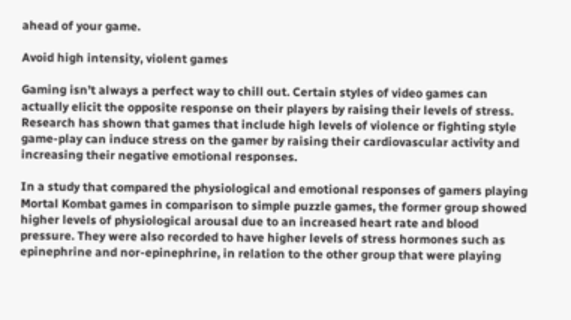ahead of your game.

Avoid high intensity, violent games

Gaming isn’t always a perfect way to chill out. Certain styles of video games can actually elicit the opposite response on their players by raising their levels of stress. Research has shown that games that include high levels of violence or fighting style game-play can induce stress on the gamer by raising their cardiovascular activity and increasing their negative emotional responses.

In a study that compared the physiological and emotional responses of gamers playing Mortal Kombat games in comparison to simple puzzle games, the former group showed higher levels of physiological arousal due to an increased heart rate and blood pressure. They were also recorded to have higher levels of stress hormones such as epinephrine and nor-epinephrine, in relation to the other group that were playing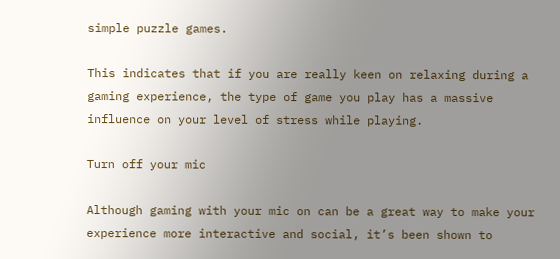simple puzzle games.

This indicates that if you are really keen on relaxing during a gaming experience, the type of game you play has a massive influence on your level of stress while playing.

Turn off your mic

Although gaming with your mic on can be a great way to make your experience more interactive and social, it’s been shown to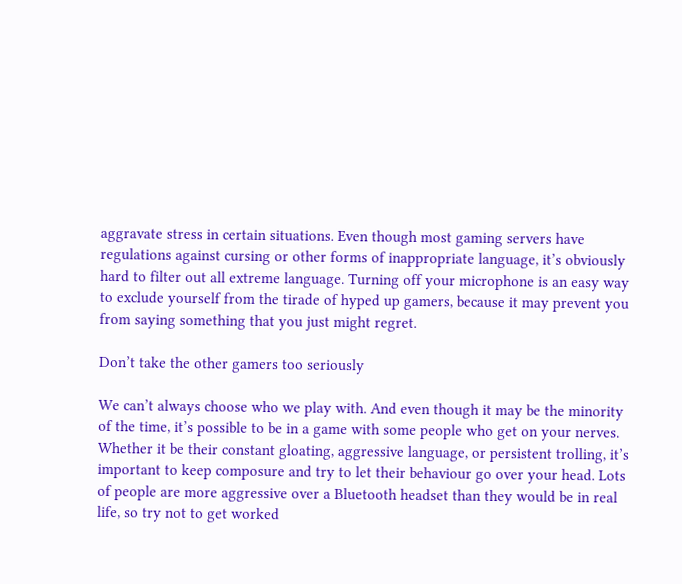aggravate stress in certain situations. Even though most gaming servers have regulations against cursing or other forms of inappropriate language, it’s obviously hard to filter out all extreme language. Turning off your microphone is an easy way to exclude yourself from the tirade of hyped up gamers, because it may prevent you from saying something that you just might regret.

Don’t take the other gamers too seriously

We can’t always choose who we play with. And even though it may be the minority of the time, it’s possible to be in a game with some people who get on your nerves. Whether it be their constant gloating, aggressive language, or persistent trolling, it’s important to keep composure and try to let their behaviour go over your head. Lots of people are more aggressive over a Bluetooth headset than they would be in real life, so try not to get worked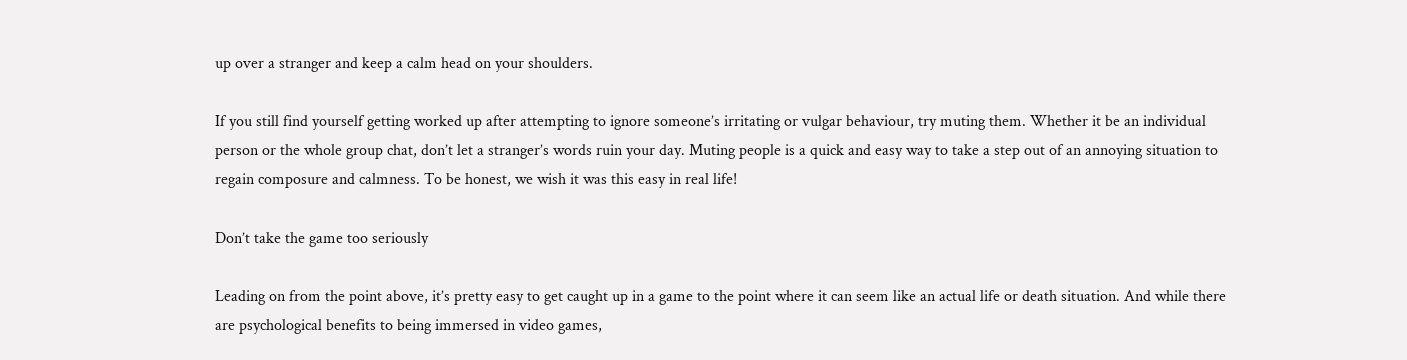up over a stranger and keep a calm head on your shoulders.

If you still find yourself getting worked up after attempting to ignore someone’s irritating or vulgar behaviour, try muting them. Whether it be an individual person or the whole group chat, don’t let a stranger’s words ruin your day. Muting people is a quick and easy way to take a step out of an annoying situation to regain composure and calmness. To be honest, we wish it was this easy in real life!

Don’t take the game too seriously

Leading on from the point above, it’s pretty easy to get caught up in a game to the point where it can seem like an actual life or death situation. And while there are psychological benefits to being immersed in video games,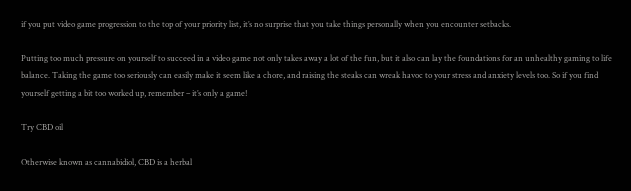if you put video game progression to the top of your priority list, it’s no surprise that you take things personally when you encounter setbacks.

Putting too much pressure on yourself to succeed in a video game not only takes away a lot of the fun, but it also can lay the foundations for an unhealthy gaming to life balance. Taking the game too seriously can easily make it seem like a chore, and raising the steaks can wreak havoc to your stress and anxiety levels too. So if you find yourself getting a bit too worked up, remember – it’s only a game!

Try CBD oil

Otherwise known as cannabidiol, CBD is a herbal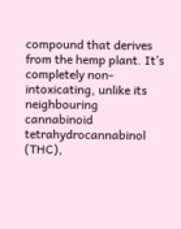compound that derives from the hemp plant. It’s completely non-intoxicating, unlike its neighbouring cannabinoid tetrahydrocannabinol (THC),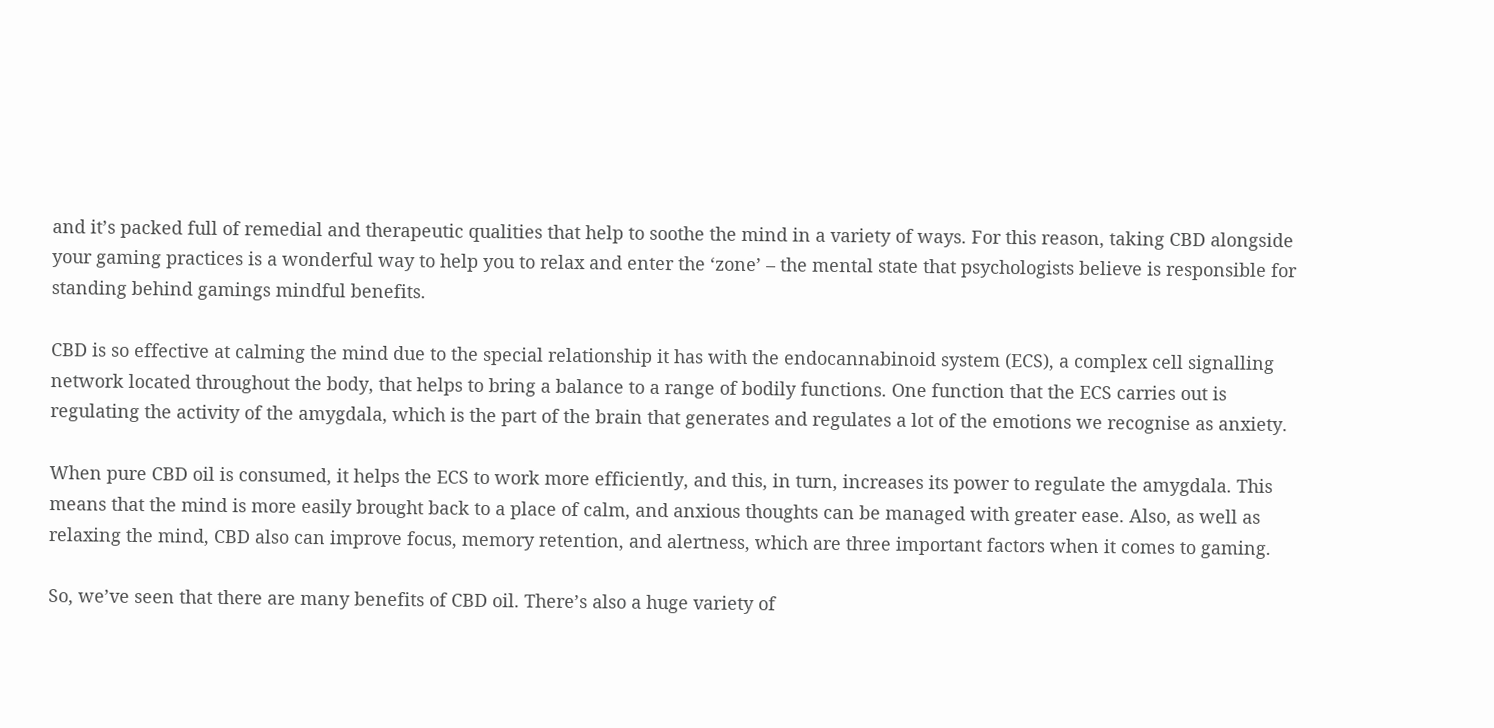and it’s packed full of remedial and therapeutic qualities that help to soothe the mind in a variety of ways. For this reason, taking CBD alongside your gaming practices is a wonderful way to help you to relax and enter the ‘zone’ – the mental state that psychologists believe is responsible for standing behind gamings mindful benefits.

CBD is so effective at calming the mind due to the special relationship it has with the endocannabinoid system (ECS), a complex cell signalling network located throughout the body, that helps to bring a balance to a range of bodily functions. One function that the ECS carries out is regulating the activity of the amygdala, which is the part of the brain that generates and regulates a lot of the emotions we recognise as anxiety.

When pure CBD oil is consumed, it helps the ECS to work more efficiently, and this, in turn, increases its power to regulate the amygdala. This means that the mind is more easily brought back to a place of calm, and anxious thoughts can be managed with greater ease. Also, as well as relaxing the mind, CBD also can improve focus, memory retention, and alertness, which are three important factors when it comes to gaming.

So, we’ve seen that there are many benefits of CBD oil. There’s also a huge variety of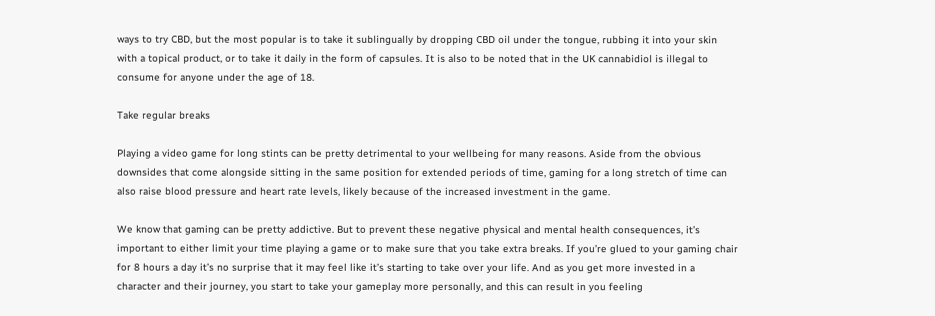ways to try CBD, but the most popular is to take it sublingually by dropping CBD oil under the tongue, rubbing it into your skin with a topical product, or to take it daily in the form of capsules. It is also to be noted that in the UK cannabidiol is illegal to consume for anyone under the age of 18.

Take regular breaks

Playing a video game for long stints can be pretty detrimental to your wellbeing for many reasons. Aside from the obvious downsides that come alongside sitting in the same position for extended periods of time, gaming for a long stretch of time can also raise blood pressure and heart rate levels, likely because of the increased investment in the game.

We know that gaming can be pretty addictive. But to prevent these negative physical and mental health consequences, it’s important to either limit your time playing a game or to make sure that you take extra breaks. If you’re glued to your gaming chair for 8 hours a day it’s no surprise that it may feel like it’s starting to take over your life. And as you get more invested in a character and their journey, you start to take your gameplay more personally, and this can result in you feeling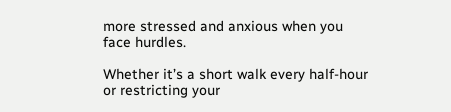more stressed and anxious when you face hurdles.

Whether it’s a short walk every half-hour or restricting your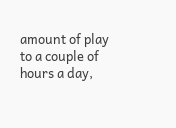amount of play to a couple of hours a day,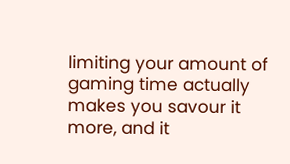limiting your amount of gaming time actually makes you savour it more, and it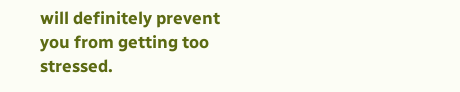will definitely prevent you from getting too stressed.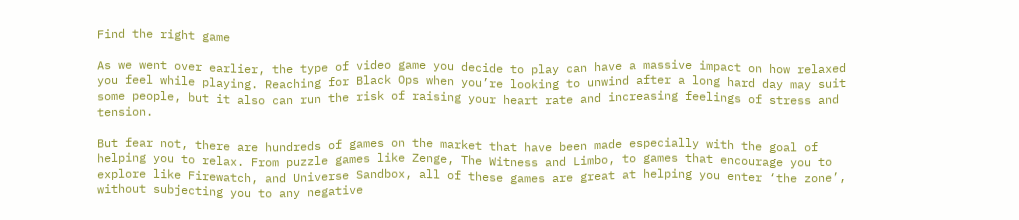Find the right game

As we went over earlier, the type of video game you decide to play can have a massive impact on how relaxed you feel while playing. Reaching for Black Ops when you’re looking to unwind after a long hard day may suit some people, but it also can run the risk of raising your heart rate and increasing feelings of stress and tension.

But fear not, there are hundreds of games on the market that have been made especially with the goal of helping you to relax. From puzzle games like Zenge, The Witness and Limbo, to games that encourage you to explore like Firewatch, and Universe Sandbox, all of these games are great at helping you enter ‘the zone’, without subjecting you to any negative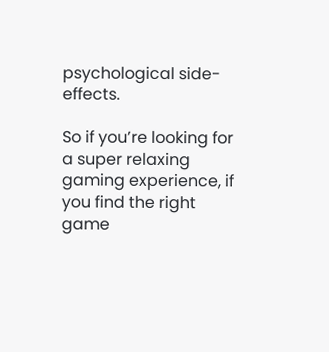psychological side-effects.

So if you’re looking for a super relaxing gaming experience, if you find the right game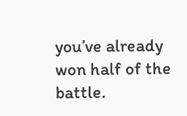you’ve already won half of the battle.